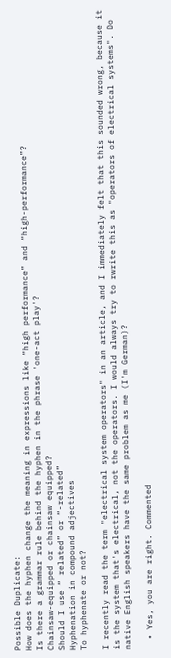Possible Duplicate:
How does the hyphen change the meaning in expressions like “high performance” and “high-performance”?
Is there a grammar rule behind the hyphen in the phrase 'one-act play'?
Chainsaw-equipped or chainsaw equipped?
Should I use “ related” or “-related”
Hyphenation in compound adjectives
To hyphenate or not?

I recently read the term "electrical system operators" in an article, and I immediately felt that this sounded wrong, because it is the system that's electrical, not the operators. I would always try to rwrite this as "operators of electrical systems". Do native English speakers have the same problem as me (I'm German)?

  • Yes, you are right. Commented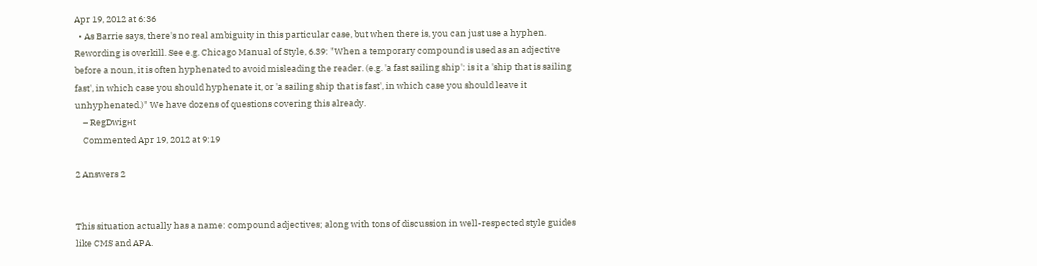Apr 19, 2012 at 6:36
  • As Barrie says, there's no real ambiguity in this particular case, but when there is, you can just use a hyphen. Rewording is overkill. See e.g. Chicago Manual of Style, 6.39: "When a temporary compound is used as an adjective before a noun, it is often hyphenated to avoid misleading the reader. (e.g. 'a fast sailing ship': is it a 'ship that is sailing fast', in which case you should hyphenate it, or 'a sailing ship that is fast', in which case you should leave it unhyphenated.)" We have dozens of questions covering this already.
    – RegDwigнt
    Commented Apr 19, 2012 at 9:19

2 Answers 2


This situation actually has a name: compound adjectives; along with tons of discussion in well-respected style guides like CMS and APA.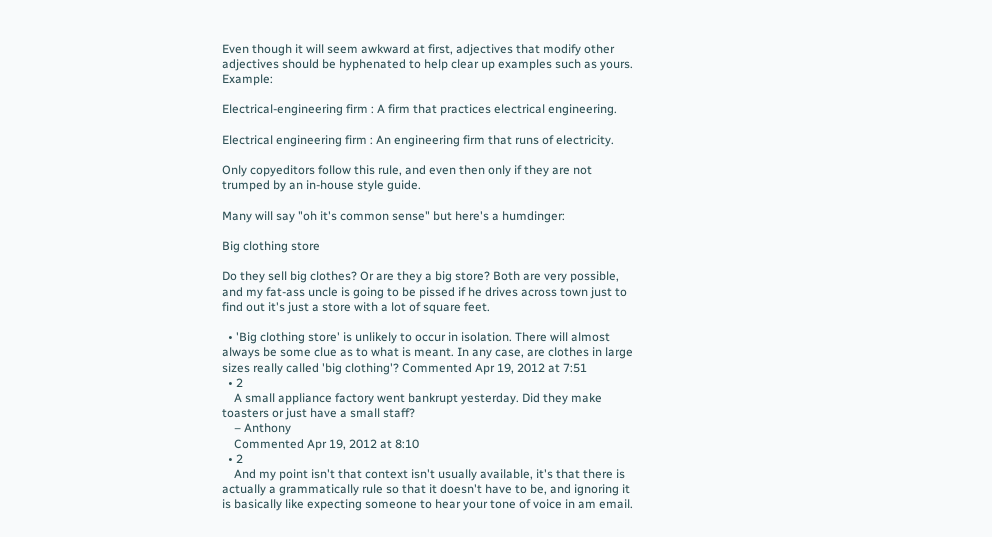Even though it will seem awkward at first, adjectives that modify other adjectives should be hyphenated to help clear up examples such as yours. Example:

Electrical-engineering firm : A firm that practices electrical engineering.

Electrical engineering firm : An engineering firm that runs of electricity.

Only copyeditors follow this rule, and even then only if they are not trumped by an in-house style guide.

Many will say "oh it's common sense" but here's a humdinger:

Big clothing store

Do they sell big clothes? Or are they a big store? Both are very possible, and my fat-ass uncle is going to be pissed if he drives across town just to find out it's just a store with a lot of square feet.

  • 'Big clothing store' is unlikely to occur in isolation. There will almost always be some clue as to what is meant. In any case, are clothes in large sizes really called 'big clothing'? Commented Apr 19, 2012 at 7:51
  • 2
    A small appliance factory went bankrupt yesterday. Did they make toasters or just have a small staff?
    – Anthony
    Commented Apr 19, 2012 at 8:10
  • 2
    And my point isn't that context isn't usually available, it's that there is actually a grammatically rule so that it doesn't have to be, and ignoring it is basically like expecting someone to hear your tone of voice in am email.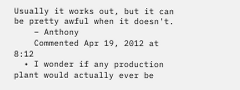Usually it works out, but it can be pretty awful when it doesn't.
    – Anthony
    Commented Apr 19, 2012 at 8:12
  • I wonder if any production plant would actually ever be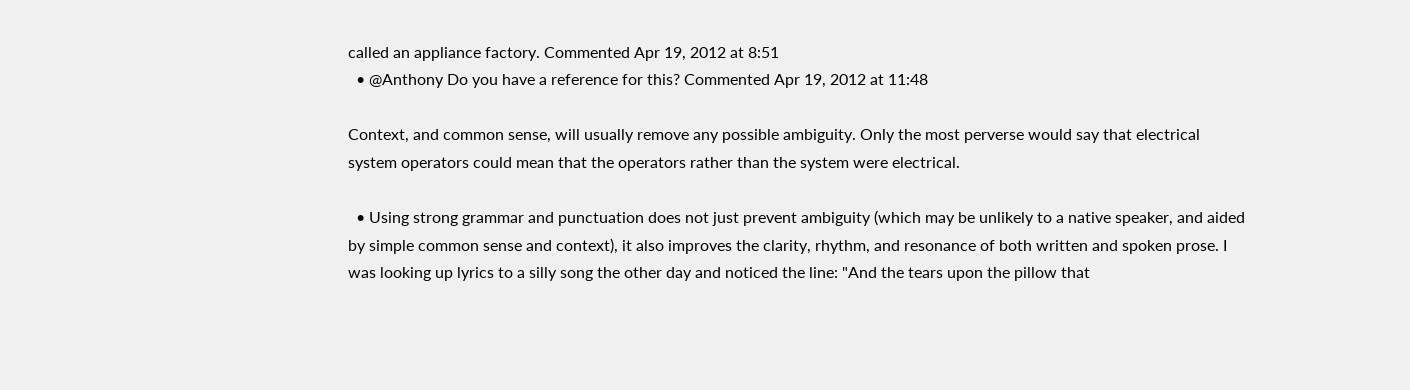called an appliance factory. Commented Apr 19, 2012 at 8:51
  • @Anthony Do you have a reference for this? Commented Apr 19, 2012 at 11:48

Context, and common sense, will usually remove any possible ambiguity. Only the most perverse would say that electrical system operators could mean that the operators rather than the system were electrical.

  • Using strong grammar and punctuation does not just prevent ambiguity (which may be unlikely to a native speaker, and aided by simple common sense and context), it also improves the clarity, rhythm, and resonance of both written and spoken prose. I was looking up lyrics to a silly song the other day and noticed the line: "And the tears upon the pillow that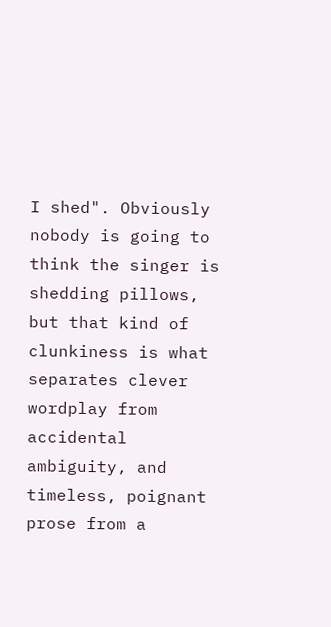I shed". Obviously nobody is going to think the singer is shedding pillows, but that kind of clunkiness is what separates clever wordplay from accidental ambiguity, and timeless, poignant prose from a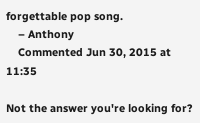forgettable pop song.
    – Anthony
    Commented Jun 30, 2015 at 11:35

Not the answer you're looking for?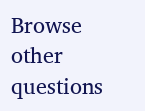Browse other questions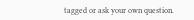tagged or ask your own question.